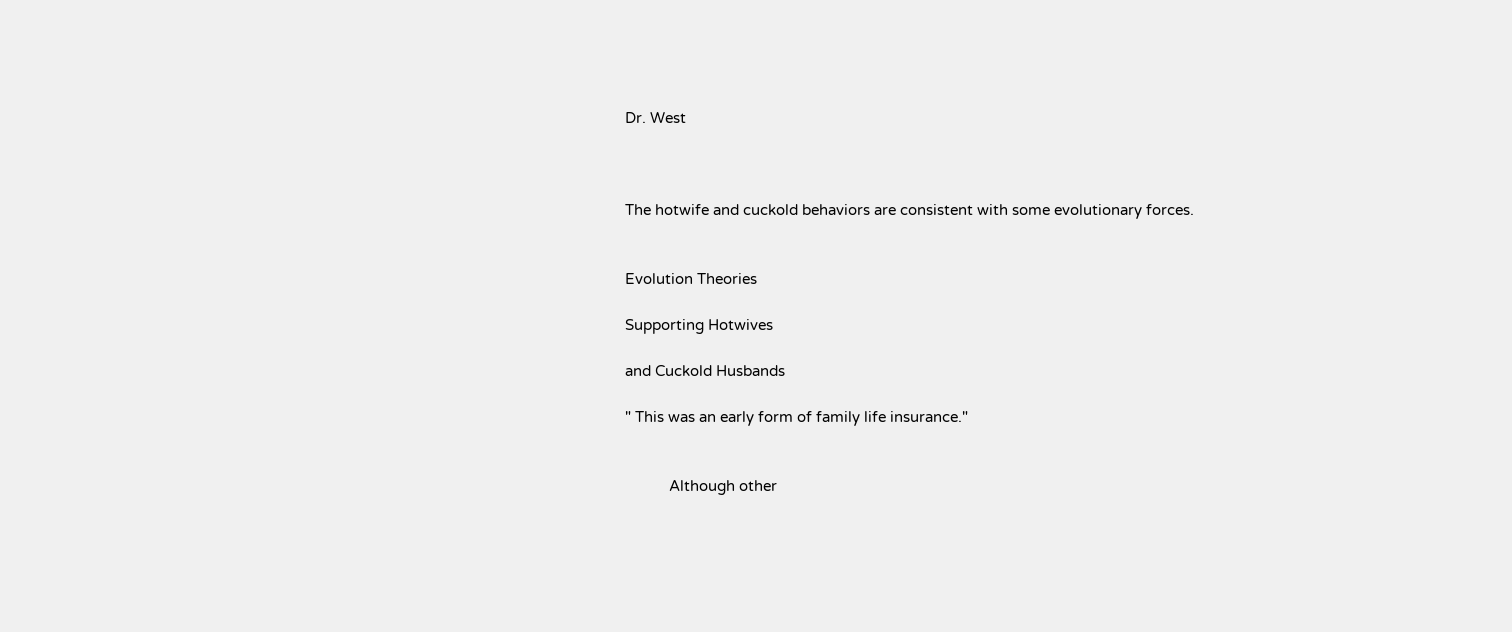Dr. West



The hotwife and cuckold behaviors are consistent with some evolutionary forces.


Evolution Theories

Supporting Hotwives

and Cuckold Husbands

" This was an early form of family life insurance."


           Although other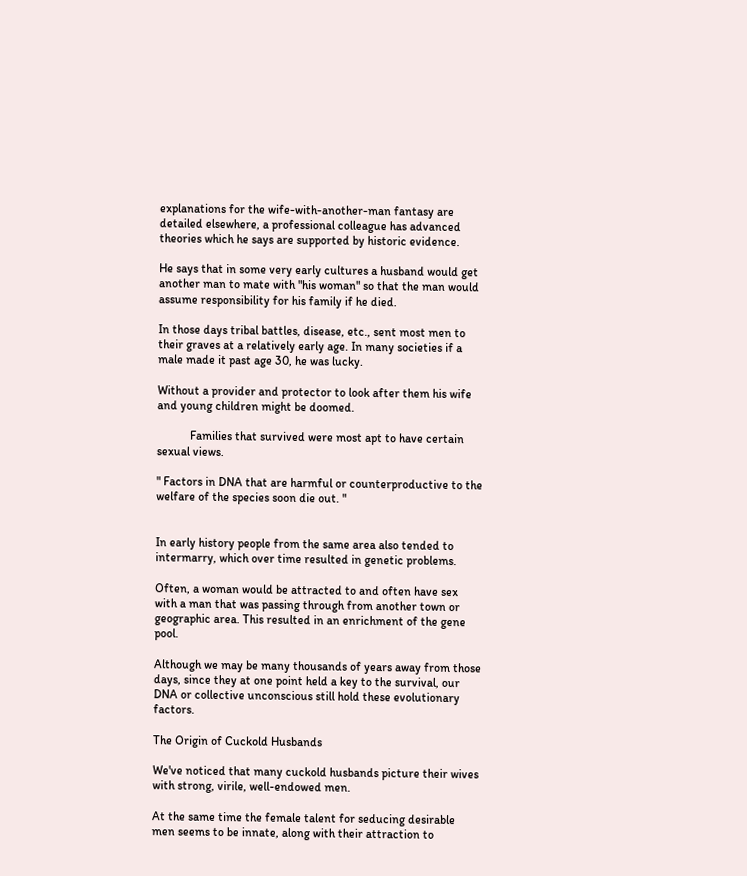explanations for the wife-with-another-man fantasy are detailed elsewhere, a professional colleague has advanced theories which he says are supported by historic evidence.

He says that in some very early cultures a husband would get another man to mate with "his woman" so that the man would assume responsibility for his family if he died.

In those days tribal battles, disease, etc., sent most men to their graves at a relatively early age. In many societies if a male made it past age 30, he was lucky.

Without a provider and protector to look after them his wife and young children might be doomed.

           Families that survived were most apt to have certain sexual views.

" Factors in DNA that are harmful or counterproductive to the welfare of the species soon die out. "


In early history people from the same area also tended to intermarry, which over time resulted in genetic problems.

Often, a woman would be attracted to and often have sex with a man that was passing through from another town or geographic area. This resulted in an enrichment of the gene pool.

Although we may be many thousands of years away from those days, since they at one point held a key to the survival, our DNA or collective unconscious still hold these evolutionary factors.

The Origin of Cuckold Husbands

We've noticed that many cuckold husbands picture their wives with strong, virile, well-endowed men.

At the same time the female talent for seducing desirable men seems to be innate, along with their attraction to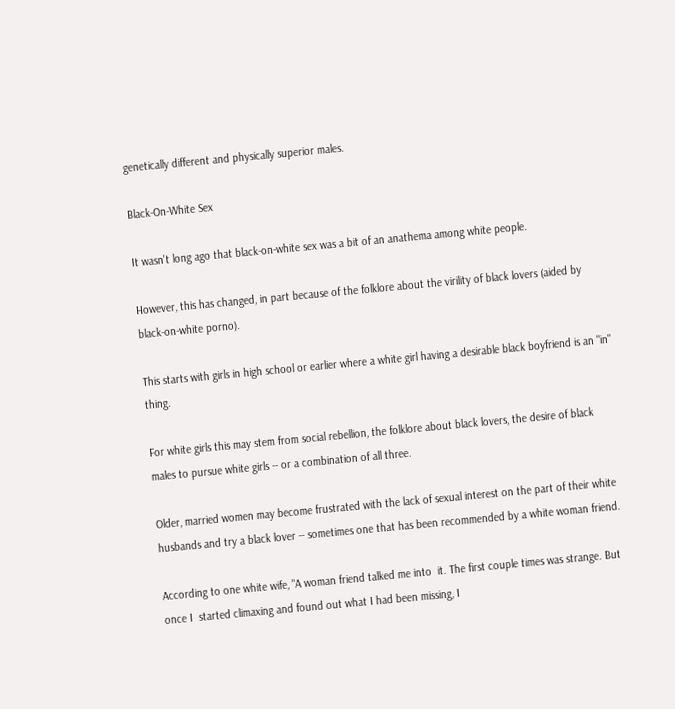genetically different and physically superior males.

Black-On-White Sex

It wasn't long ago that black-on-white sex was a bit of an anathema among white people.

However, this has changed, in part because of the folklore about the virility of black lovers (aided by black-on-white porno).

This starts with girls in high school or earlier where a white girl having a desirable black boyfriend is an "in" thing.

For white girls this may stem from social rebellion, the folklore about black lovers, the desire of black males to pursue white girls -- or a combination of all three.

Older, married women may become frustrated with the lack of sexual interest on the part of their white husbands and try a black lover -- sometimes one that has been recommended by a white woman friend.

According to one white wife, "A woman friend talked me into  it. The first couple times was strange. But once I  started climaxing and found out what I had been missing, I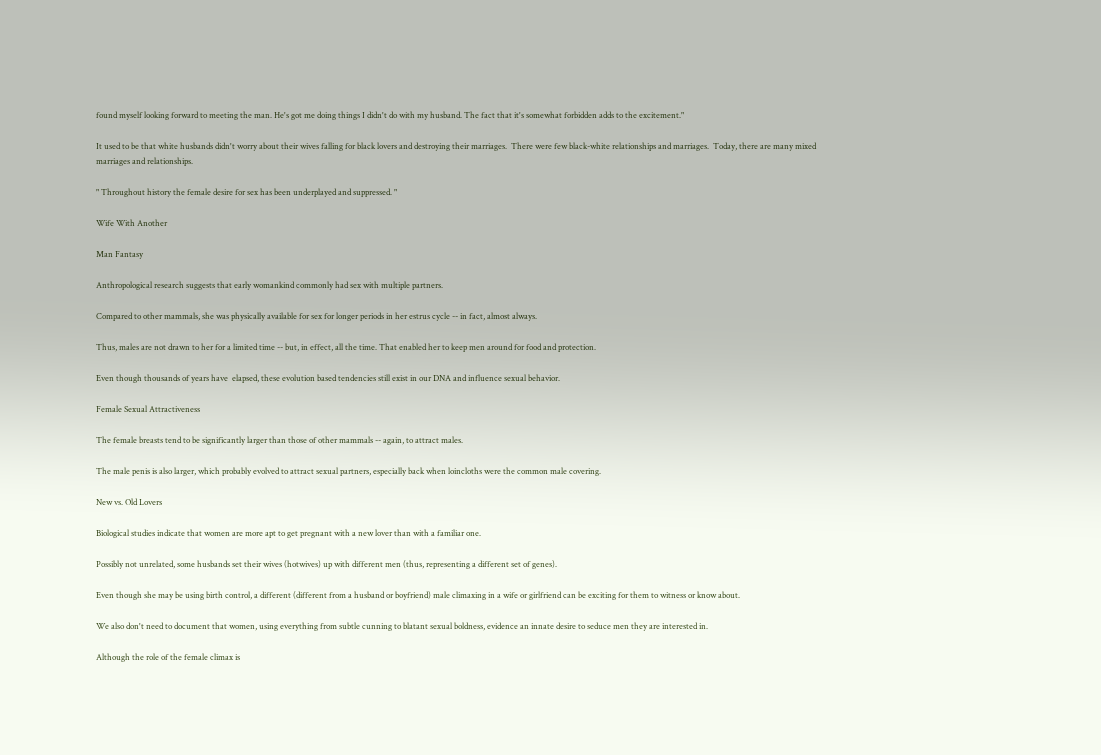found myself looking forward to meeting the man. He's got me doing things I didn't do with my husband. The fact that it's somewhat forbidden adds to the excitement."

It used to be that white husbands didn't worry about their wives falling for black lovers and destroying their marriages.  There were few black-white relationships and marriages.  Today, there are many mixed marriages and relationships.

" Throughout history the female desire for sex has been underplayed and suppressed. "

Wife With Another

Man Fantasy

Anthropological research suggests that early womankind commonly had sex with multiple partners.

Compared to other mammals, she was physically available for sex for longer periods in her estrus cycle -- in fact, almost always.

Thus, males are not drawn to her for a limited time -- but, in effect, all the time. That enabled her to keep men around for food and protection.

Even though thousands of years have  elapsed, these evolution based tendencies still exist in our DNA and influence sexual behavior.

Female Sexual Attractiveness

The female breasts tend to be significantly larger than those of other mammals -- again, to attract males.

The male penis is also larger, which probably evolved to attract sexual partners, especially back when loincloths were the common male covering.

New vs. Old Lovers

Biological studies indicate that women are more apt to get pregnant with a new lover than with a familiar one.

Possibly not unrelated, some husbands set their wives (hotwives) up with different men (thus, representing a different set of genes).

Even though she may be using birth control, a different (different from a husband or boyfriend) male climaxing in a wife or girlfriend can be exciting for them to witness or know about.

We also don't need to document that women, using everything from subtle cunning to blatant sexual boldness, evidence an innate desire to seduce men they are interested in.

Although the role of the female climax is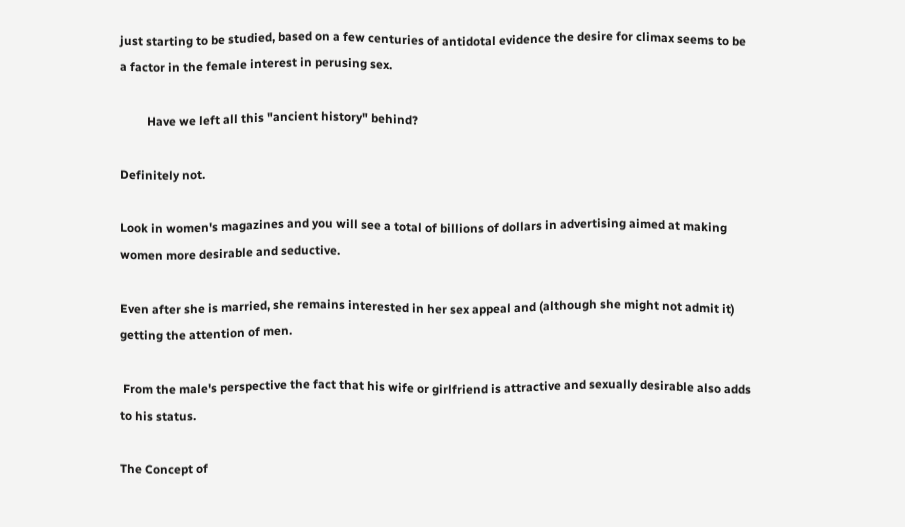just starting to be studied, based on a few centuries of antidotal evidence the desire for climax seems to be a factor in the female interest in perusing sex.

         Have we left all this "ancient history" behind?

Definitely not.

Look in women's magazines and you will see a total of billions of dollars in advertising aimed at making women more desirable and seductive.

Even after she is married, she remains interested in her sex appeal and (although she might not admit it) getting the attention of men.

 From the male's perspective the fact that his wife or girlfriend is attractive and sexually desirable also adds to his status.

The Concept of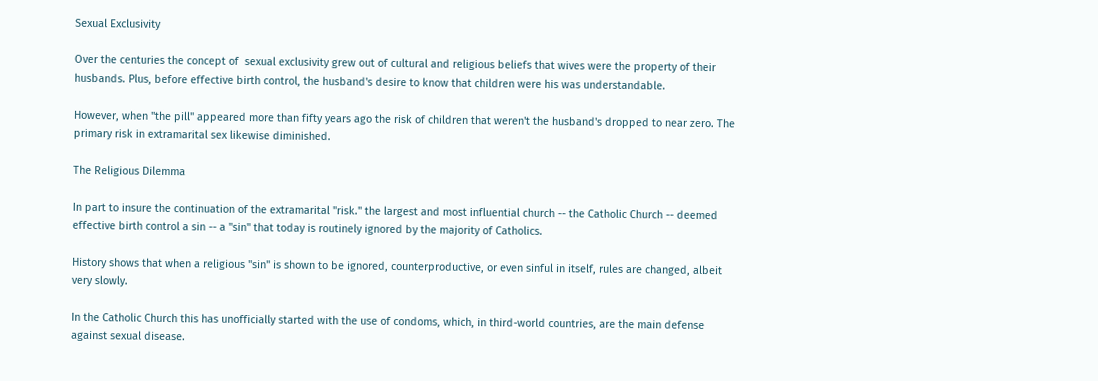Sexual Exclusivity

Over the centuries the concept of  sexual exclusivity grew out of cultural and religious beliefs that wives were the property of their husbands. Plus, before effective birth control, the husband's desire to know that children were his was understandable.

However, when "the pill" appeared more than fifty years ago the risk of children that weren't the husband's dropped to near zero. The primary risk in extramarital sex likewise diminished.

The Religious Dilemma

In part to insure the continuation of the extramarital "risk." the largest and most influential church -- the Catholic Church -- deemed effective birth control a sin -- a "sin" that today is routinely ignored by the majority of Catholics.

History shows that when a religious "sin" is shown to be ignored, counterproductive, or even sinful in itself, rules are changed, albeit very slowly.

In the Catholic Church this has unofficially started with the use of condoms, which, in third-world countries, are the main defense against sexual disease.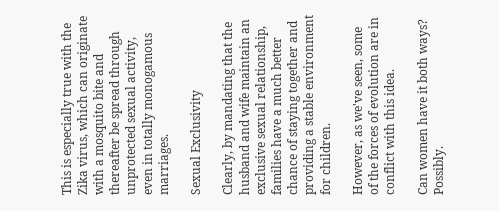This is especially true with the Zika virus, which can originate with a mosquito bite and thereafter be spread through unprotected sexual activity, even in totally monogamous marriages.

Sexual Exclusivity

Clearly, by mandating that the husband and wife maintain an exclusive sexual relationship, families have a much better chance of staying together and providing a stable environment for children.

However, as we've seen, some of the forces of evolution are in conflict with this idea.

Can women have it both ways?  Possibly.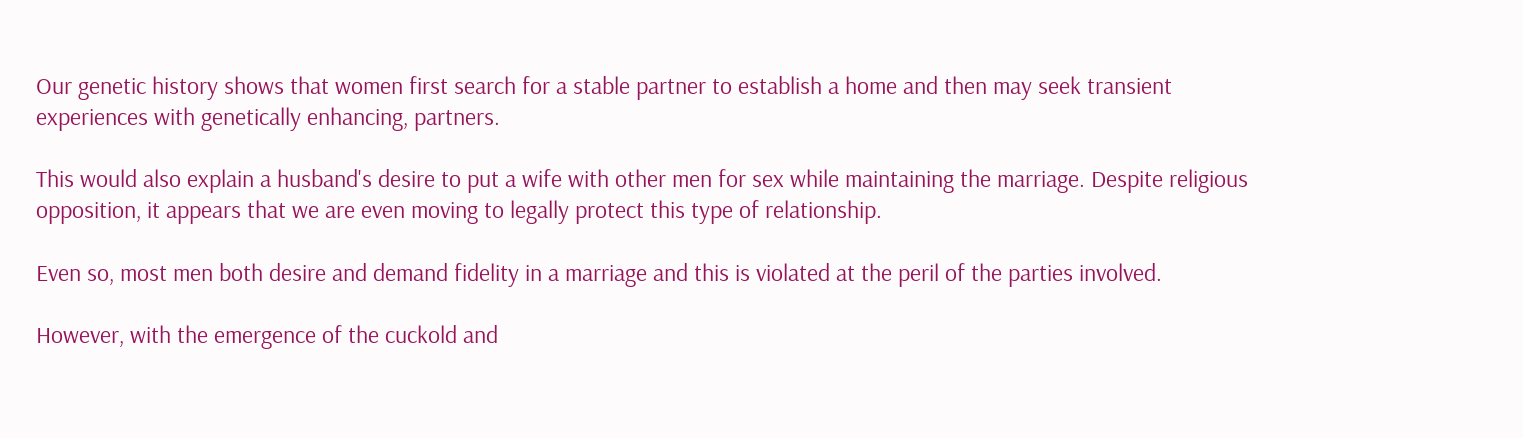Our genetic history shows that women first search for a stable partner to establish a home and then may seek transient experiences with genetically enhancing, partners.

This would also explain a husband's desire to put a wife with other men for sex while maintaining the marriage. Despite religious opposition, it appears that we are even moving to legally protect this type of relationship.

Even so, most men both desire and demand fidelity in a marriage and this is violated at the peril of the parties involved.

However, with the emergence of the cuckold and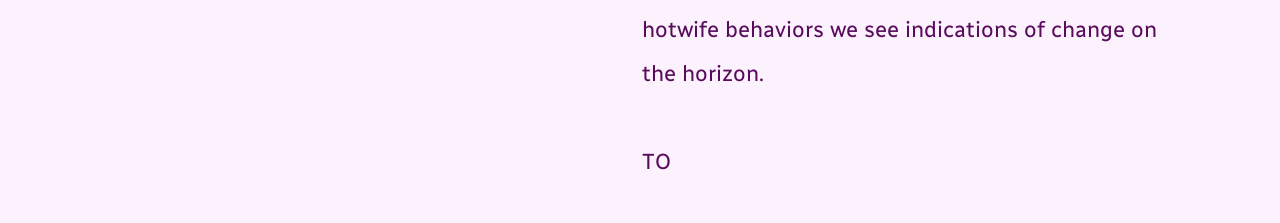hotwife behaviors we see indications of change on the horizon.

TO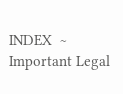INDEX  ~  Important Legal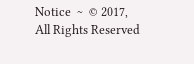Notice  ~  © 2017, All Rights Reserved